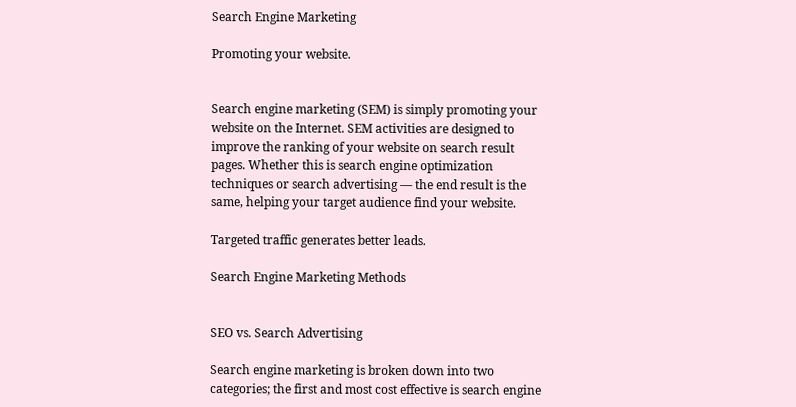Search Engine Marketing

Promoting your website.


Search engine marketing (SEM) is simply promoting your website on the Internet. SEM activities are designed to improve the ranking of your website on search result pages. Whether this is search engine optimization techniques or search advertising — the end result is the same, helping your target audience find your website.

Targeted traffic generates better leads.

Search Engine Marketing Methods


SEO vs. Search Advertising

Search engine marketing is broken down into two categories; the first and most cost effective is search engine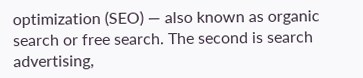optimization (SEO) — also known as organic search or free search. The second is search advertising,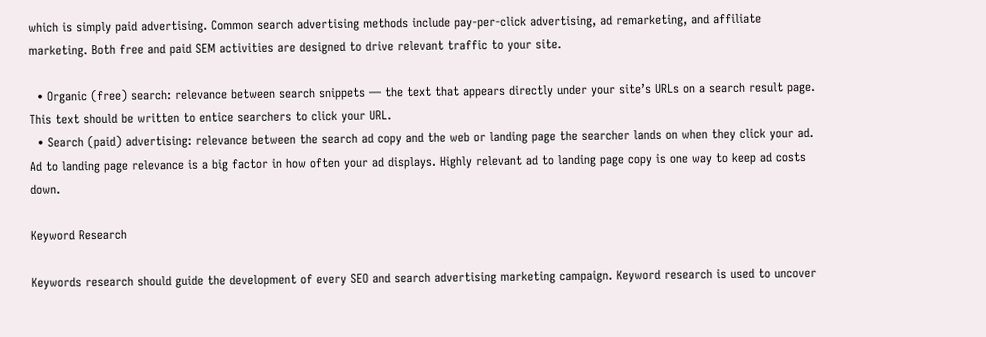which is simply paid advertising. Common search advertising methods include pay-per-click advertising, ad remarketing, and affiliate marketing. Both free and paid SEM activities are designed to drive relevant traffic to your site.

  • Organic (free) search: relevance between search snippets — the text that appears directly under your site’s URLs on a search result page. This text should be written to entice searchers to click your URL.
  • Search (paid) advertising: relevance between the search ad copy and the web or landing page the searcher lands on when they click your ad. Ad to landing page relevance is a big factor in how often your ad displays. Highly relevant ad to landing page copy is one way to keep ad costs down.

Keyword Research

Keywords research should guide the development of every SEO and search advertising marketing campaign. Keyword research is used to uncover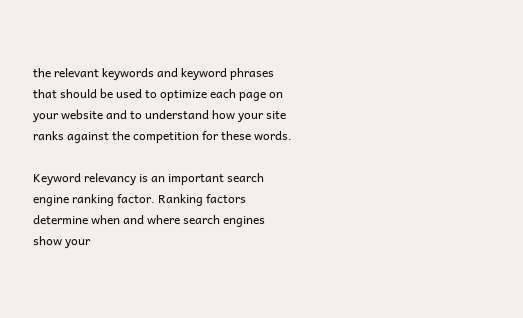the relevant keywords and keyword phrases that should be used to optimize each page on your website and to understand how your site ranks against the competition for these words.

Keyword relevancy is an important search engine ranking factor. Ranking factors determine when and where search engines show your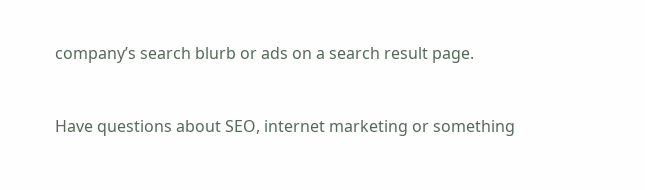company’s search blurb or ads on a search result page.


Have questions about SEO, internet marketing or something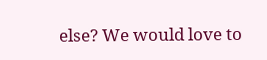else? We would love to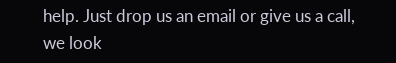help. Just drop us an email or give us a call, we look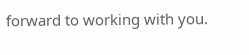forward to working with you.